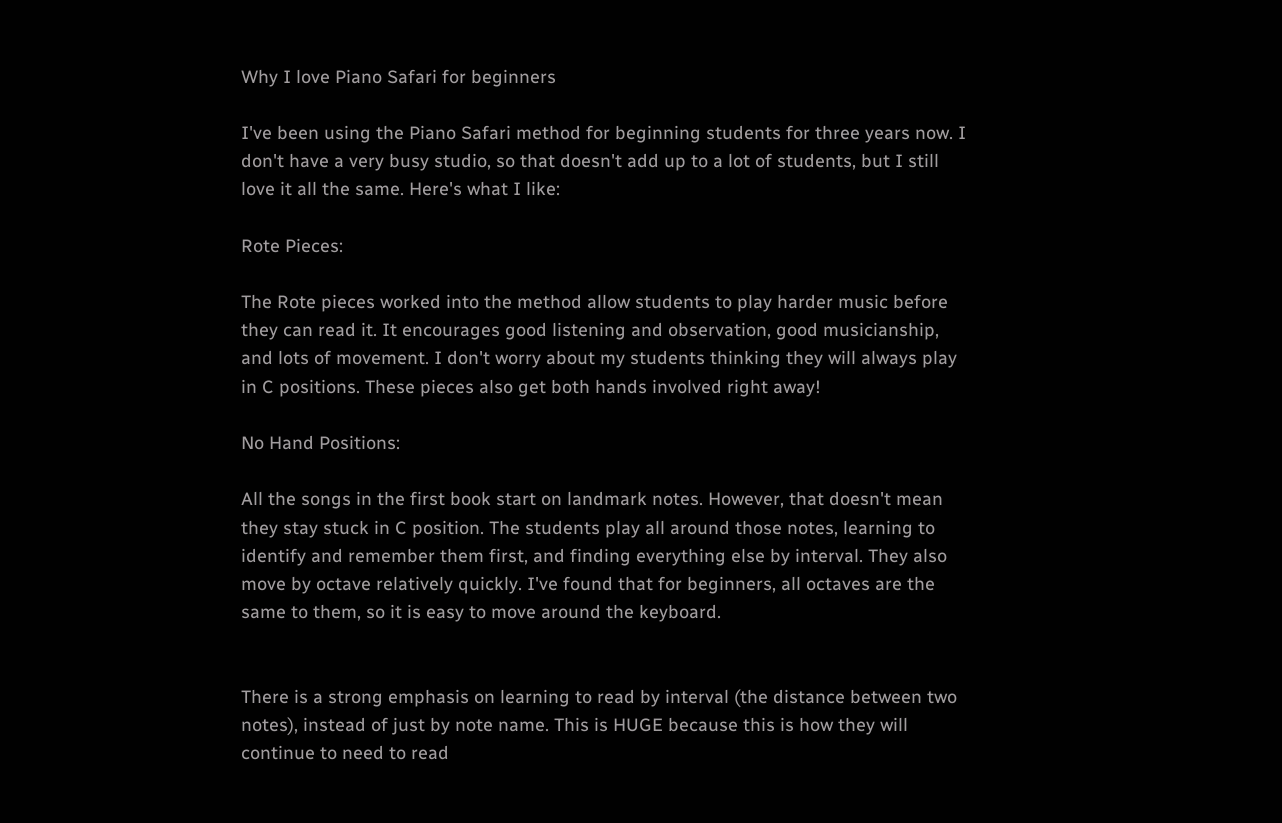Why I love Piano Safari for beginners

I've been using the Piano Safari method for beginning students for three years now. I don't have a very busy studio, so that doesn't add up to a lot of students, but I still love it all the same. Here's what I like:

Rote Pieces:

The Rote pieces worked into the method allow students to play harder music before they can read it. It encourages good listening and observation, good musicianship, and lots of movement. I don't worry about my students thinking they will always play in C positions. These pieces also get both hands involved right away!

No Hand Positions:

All the songs in the first book start on landmark notes. However, that doesn't mean they stay stuck in C position. The students play all around those notes, learning to identify and remember them first, and finding everything else by interval. They also move by octave relatively quickly. I've found that for beginners, all octaves are the same to them, so it is easy to move around the keyboard.


There is a strong emphasis on learning to read by interval (the distance between two notes), instead of just by note name. This is HUGE because this is how they will continue to need to read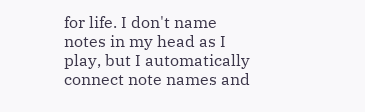for life. I don't name notes in my head as I play, but I automatically connect note names and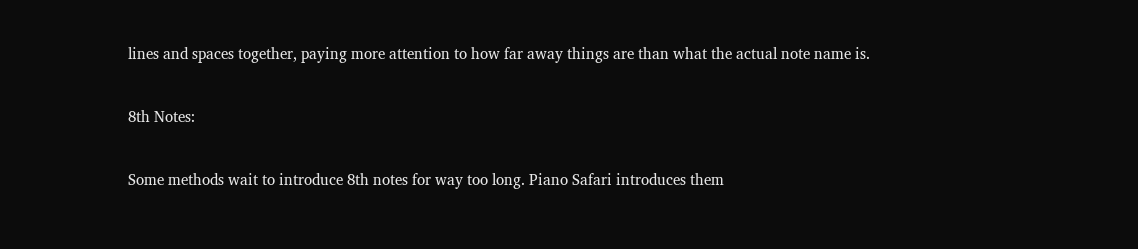lines and spaces together, paying more attention to how far away things are than what the actual note name is.

8th Notes:

Some methods wait to introduce 8th notes for way too long. Piano Safari introduces them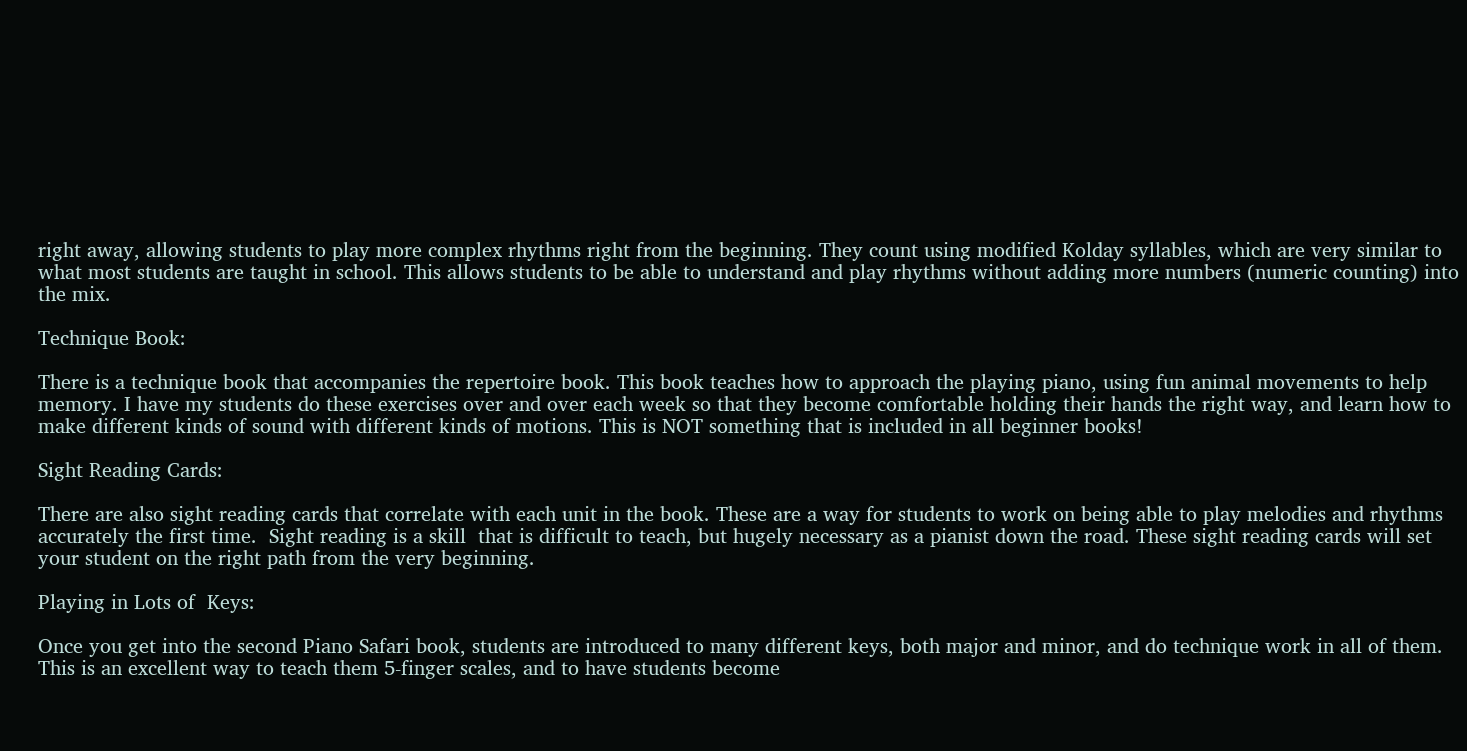right away, allowing students to play more complex rhythms right from the beginning. They count using modified Kolday syllables, which are very similar to what most students are taught in school. This allows students to be able to understand and play rhythms without adding more numbers (numeric counting) into the mix.

Technique Book:

There is a technique book that accompanies the repertoire book. This book teaches how to approach the playing piano, using fun animal movements to help memory. I have my students do these exercises over and over each week so that they become comfortable holding their hands the right way, and learn how to make different kinds of sound with different kinds of motions. This is NOT something that is included in all beginner books!

Sight Reading Cards:

There are also sight reading cards that correlate with each unit in the book. These are a way for students to work on being able to play melodies and rhythms accurately the first time.  Sight reading is a skill  that is difficult to teach, but hugely necessary as a pianist down the road. These sight reading cards will set your student on the right path from the very beginning.

Playing in Lots of  Keys:

Once you get into the second Piano Safari book, students are introduced to many different keys, both major and minor, and do technique work in all of them. This is an excellent way to teach them 5-finger scales, and to have students become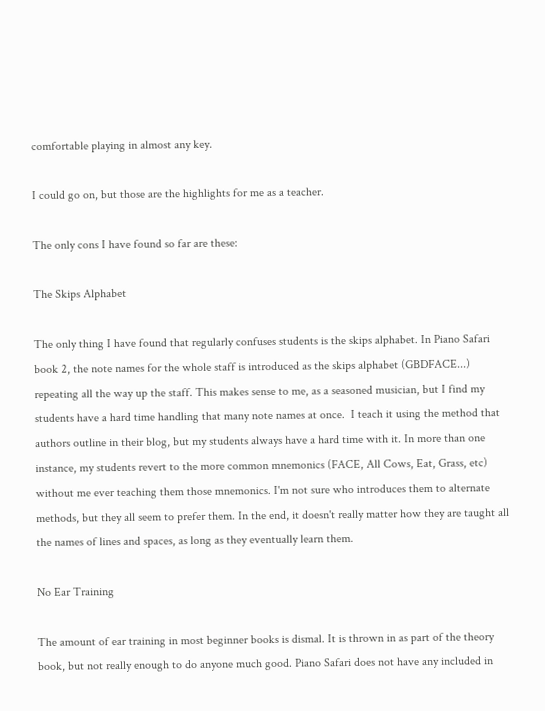comfortable playing in almost any key.

I could go on, but those are the highlights for me as a teacher.

The only cons I have found so far are these:

The Skips Alphabet

The only thing I have found that regularly confuses students is the skips alphabet. In Piano Safari book 2, the note names for the whole staff is introduced as the skips alphabet (GBDFACE...) repeating all the way up the staff. This makes sense to me, as a seasoned musician, but I find my students have a hard time handling that many note names at once.  I teach it using the method that authors outline in their blog, but my students always have a hard time with it. In more than one instance, my students revert to the more common mnemonics (FACE, All Cows, Eat, Grass, etc) without me ever teaching them those mnemonics. I'm not sure who introduces them to alternate methods, but they all seem to prefer them. In the end, it doesn't really matter how they are taught all the names of lines and spaces, as long as they eventually learn them.

No Ear Training

The amount of ear training in most beginner books is dismal. It is thrown in as part of the theory book, but not really enough to do anyone much good. Piano Safari does not have any included in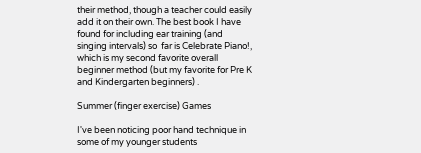their method, though a teacher could easily add it on their own. The best book I have found for including ear training (and singing intervals) so  far is Celebrate Piano!, which is my second favorite overall beginner method (but my favorite for Pre K and Kindergarten beginners) .

Summer (finger exercise) Games

I've been noticing poor hand technique in some of my younger students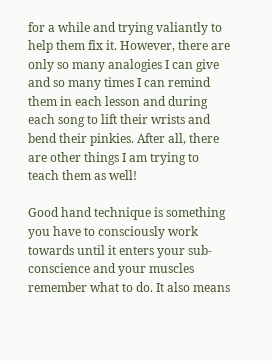for a while and trying valiantly to help them fix it. However, there are only so many analogies I can give and so many times I can remind them in each lesson and during each song to lift their wrists and bend their pinkies. After all, there are other things I am trying to teach them as well!

Good hand technique is something you have to consciously work towards until it enters your sub-conscience and your muscles remember what to do. It also means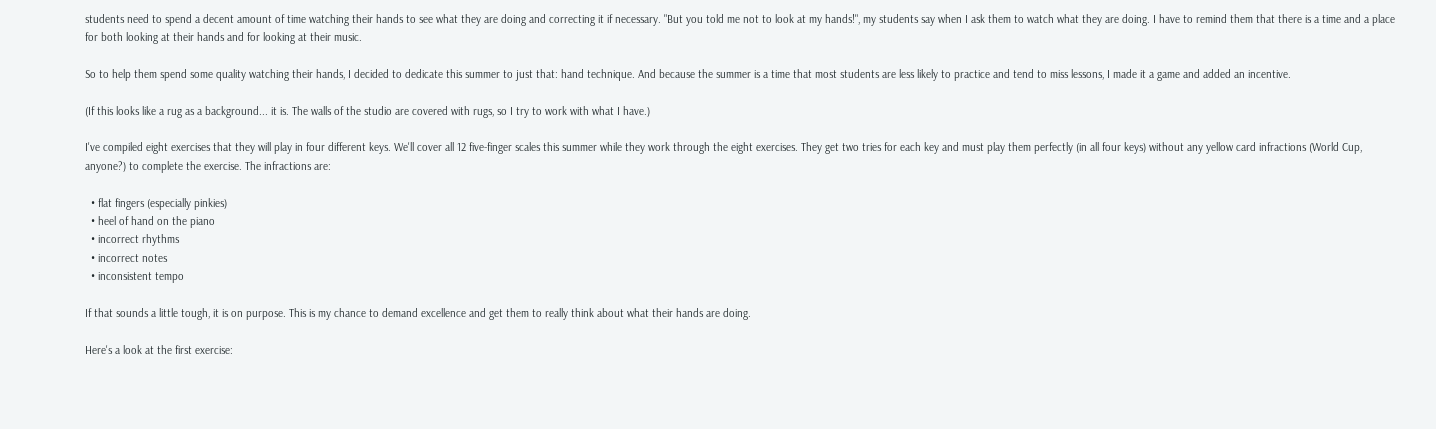students need to spend a decent amount of time watching their hands to see what they are doing and correcting it if necessary. "But you told me not to look at my hands!", my students say when I ask them to watch what they are doing. I have to remind them that there is a time and a place for both looking at their hands and for looking at their music.

So to help them spend some quality watching their hands, I decided to dedicate this summer to just that: hand technique. And because the summer is a time that most students are less likely to practice and tend to miss lessons, I made it a game and added an incentive.

(If this looks like a rug as a background... it is. The walls of the studio are covered with rugs, so I try to work with what I have.)

I've compiled eight exercises that they will play in four different keys. We'll cover all 12 five-finger scales this summer while they work through the eight exercises. They get two tries for each key and must play them perfectly (in all four keys) without any yellow card infractions (World Cup, anyone?) to complete the exercise. The infractions are:

  • flat fingers (especially pinkies)
  • heel of hand on the piano
  • incorrect rhythms
  • incorrect notes
  • inconsistent tempo

If that sounds a little tough, it is on purpose. This is my chance to demand excellence and get them to really think about what their hands are doing.

Here's a look at the first exercise: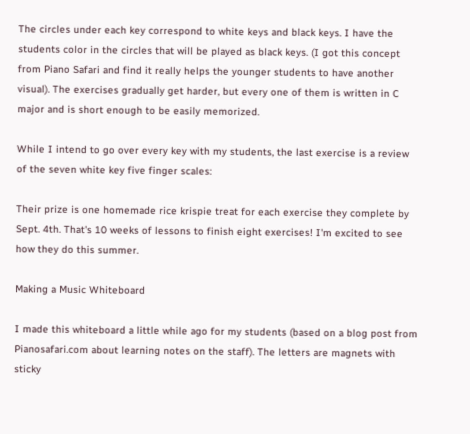The circles under each key correspond to white keys and black keys. I have the students color in the circles that will be played as black keys. (I got this concept from Piano Safari and find it really helps the younger students to have another visual). The exercises gradually get harder, but every one of them is written in C major and is short enough to be easily memorized.

While I intend to go over every key with my students, the last exercise is a review of the seven white key five finger scales:

Their prize is one homemade rice krispie treat for each exercise they complete by Sept. 4th. That's 10 weeks of lessons to finish eight exercises! I'm excited to see how they do this summer.

Making a Music Whiteboard

I made this whiteboard a little while ago for my students (based on a blog post from Pianosafari.com about learning notes on the staff). The letters are magnets with sticky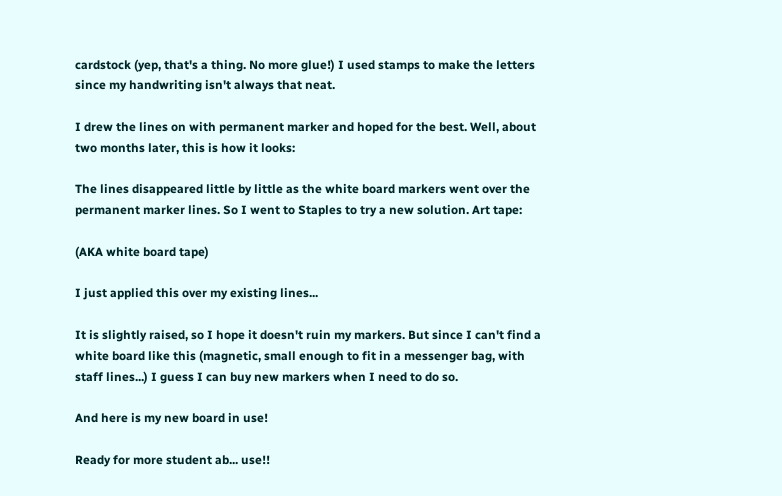cardstock (yep, that's a thing. No more glue!) I used stamps to make the letters since my handwriting isn't always that neat.

I drew the lines on with permanent marker and hoped for the best. Well, about two months later, this is how it looks:

The lines disappeared little by little as the white board markers went over the permanent marker lines. So I went to Staples to try a new solution. Art tape:

(AKA white board tape)

I just applied this over my existing lines...

It is slightly raised, so I hope it doesn't ruin my markers. But since I can't find a white board like this (magnetic, small enough to fit in a messenger bag, with staff lines...) I guess I can buy new markers when I need to do so.

And here is my new board in use!

Ready for more student ab... use!!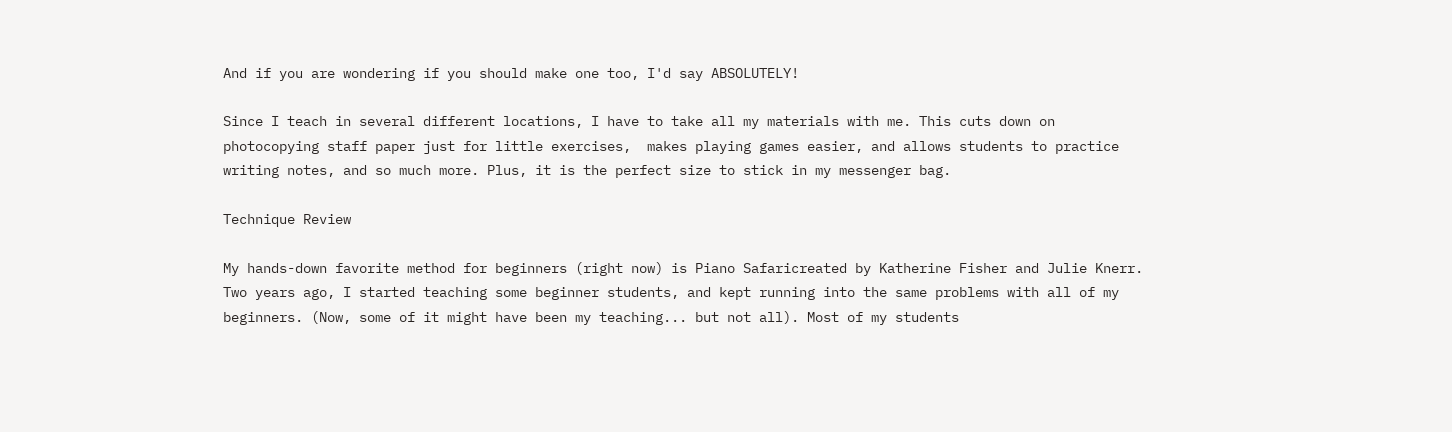And if you are wondering if you should make one too, I'd say ABSOLUTELY!

Since I teach in several different locations, I have to take all my materials with me. This cuts down on photocopying staff paper just for little exercises,  makes playing games easier, and allows students to practice writing notes, and so much more. Plus, it is the perfect size to stick in my messenger bag.

Technique Review

My hands-down favorite method for beginners (right now) is Piano Safaricreated by Katherine Fisher and Julie Knerr. Two years ago, I started teaching some beginner students, and kept running into the same problems with all of my beginners. (Now, some of it might have been my teaching... but not all). Most of my students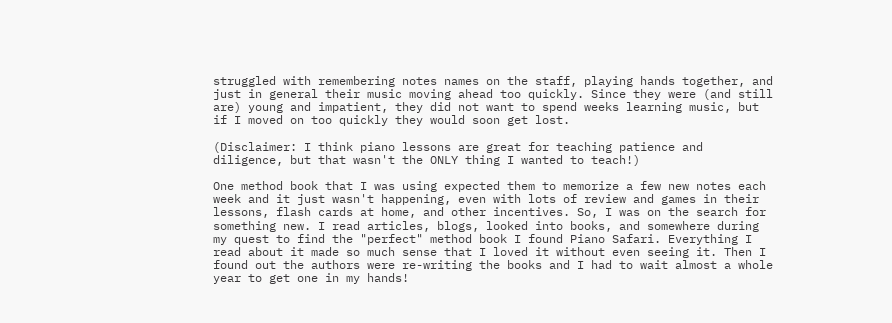struggled with remembering notes names on the staff, playing hands together, and just in general their music moving ahead too quickly. Since they were (and still are) young and impatient, they did not want to spend weeks learning music, but if I moved on too quickly they would soon get lost.

(Disclaimer: I think piano lessons are great for teaching patience and diligence, but that wasn't the ONLY thing I wanted to teach!)

One method book that I was using expected them to memorize a few new notes each week and it just wasn't happening, even with lots of review and games in their lessons, flash cards at home, and other incentives. So, I was on the search for something new. I read articles, blogs, looked into books, and somewhere during my quest to find the "perfect" method book I found Piano Safari. Everything I read about it made so much sense that I loved it without even seeing it. Then I found out the authors were re-writing the books and I had to wait almost a whole year to get one in my hands!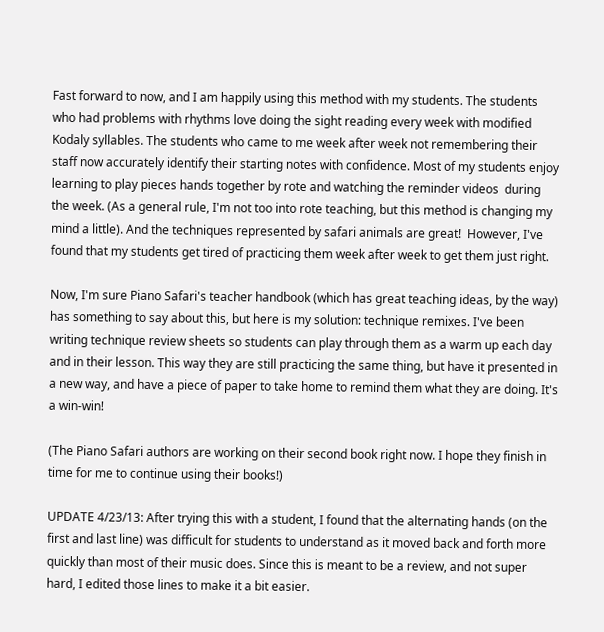Fast forward to now, and I am happily using this method with my students. The students who had problems with rhythms love doing the sight reading every week with modified Kodaly syllables. The students who came to me week after week not remembering their staff now accurately identify their starting notes with confidence. Most of my students enjoy learning to play pieces hands together by rote and watching the reminder videos  during the week. (As a general rule, I'm not too into rote teaching, but this method is changing my mind a little). And the techniques represented by safari animals are great!  However, I've found that my students get tired of practicing them week after week to get them just right.

Now, I'm sure Piano Safari's teacher handbook (which has great teaching ideas, by the way) has something to say about this, but here is my solution: technique remixes. I've been writing technique review sheets so students can play through them as a warm up each day and in their lesson. This way they are still practicing the same thing, but have it presented in a new way, and have a piece of paper to take home to remind them what they are doing. It's a win-win!

(The Piano Safari authors are working on their second book right now. I hope they finish in time for me to continue using their books!)

UPDATE 4/23/13: After trying this with a student, I found that the alternating hands (on the first and last line) was difficult for students to understand as it moved back and forth more quickly than most of their music does. Since this is meant to be a review, and not super hard, I edited those lines to make it a bit easier.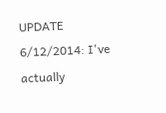UPDATE 6/12/2014: I've actually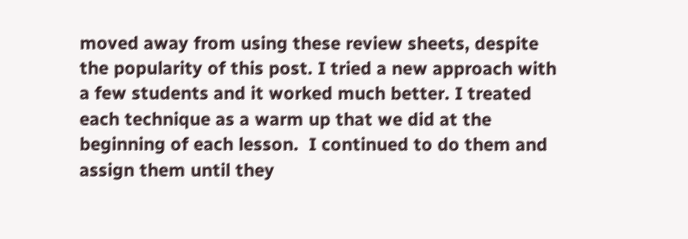moved away from using these review sheets, despite the popularity of this post. I tried a new approach with a few students and it worked much better. I treated each technique as a warm up that we did at the beginning of each lesson.  I continued to do them and assign them until they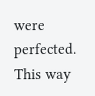were perfected. This way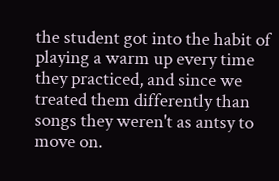the student got into the habit of playing a warm up every time they practiced, and since we treated them differently than songs they weren't as antsy to move on.